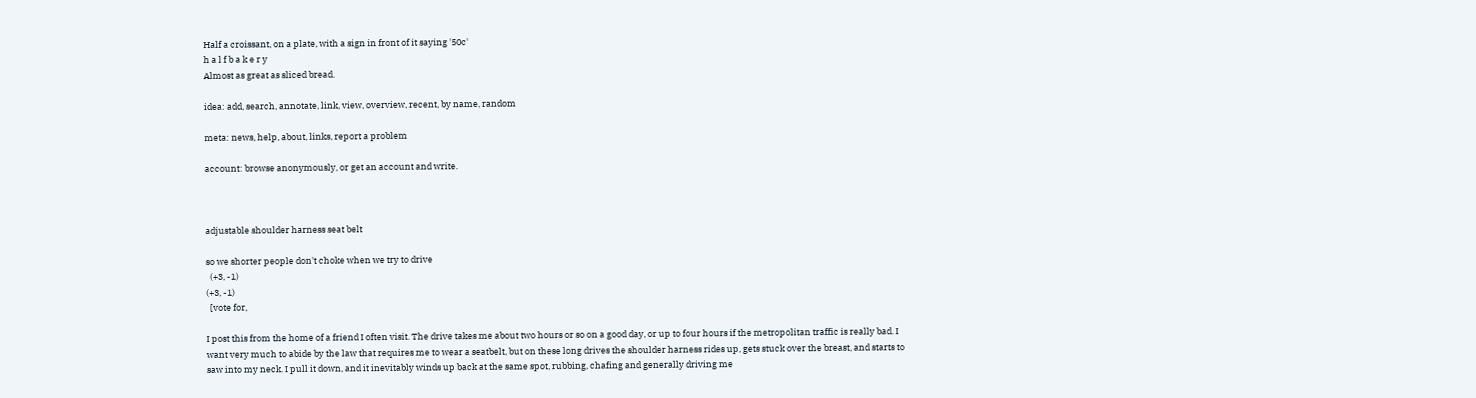Half a croissant, on a plate, with a sign in front of it saying '50c'
h a l f b a k e r y
Almost as great as sliced bread.

idea: add, search, annotate, link, view, overview, recent, by name, random

meta: news, help, about, links, report a problem

account: browse anonymously, or get an account and write.



adjustable shoulder harness seat belt

so we shorter people don't choke when we try to drive
  (+3, -1)
(+3, -1)
  [vote for,

I post this from the home of a friend I often visit. The drive takes me about two hours or so on a good day, or up to four hours if the metropolitan traffic is really bad. I want very much to abide by the law that requires me to wear a seatbelt, but on these long drives the shoulder harness rides up, gets stuck over the breast, and starts to saw into my neck. I pull it down, and it inevitably winds up back at the same spot, rubbing, chafing and generally driving me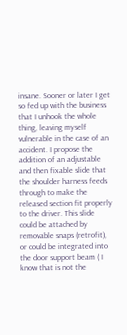insane. Sooner or later I get so fed up with the business that I unhook the whole thing, leaving myself vulnerable in the case of an accident. I propose the addition of an adjustable and then fixable slide that the shoulder harness feeds through to make the released section fit properly to the driver. This slide could be attached by removable snaps (retrofit), or could be integrated into the door support beam ( I know that is not the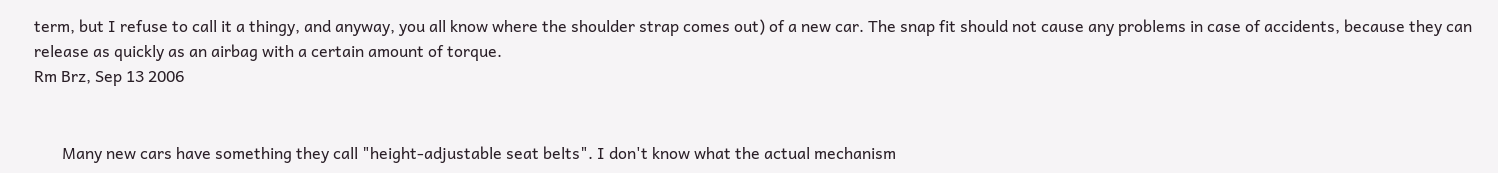term, but I refuse to call it a thingy, and anyway, you all know where the shoulder strap comes out) of a new car. The snap fit should not cause any problems in case of accidents, because they can release as quickly as an airbag with a certain amount of torque.
Rm Brz, Sep 13 2006


       Many new cars have something they call "height-adjustable seat belts". I don't know what the actual mechanism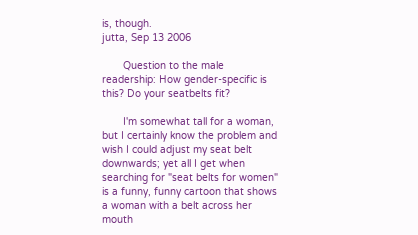is, though.
jutta, Sep 13 2006

       Question to the male readership: How gender-specific is this? Do your seatbelts fit?

       I'm somewhat tall for a woman, but I certainly know the problem and wish I could adjust my seat belt downwards; yet all I get when searching for "seat belts for women" is a funny, funny cartoon that shows a woman with a belt across her mouth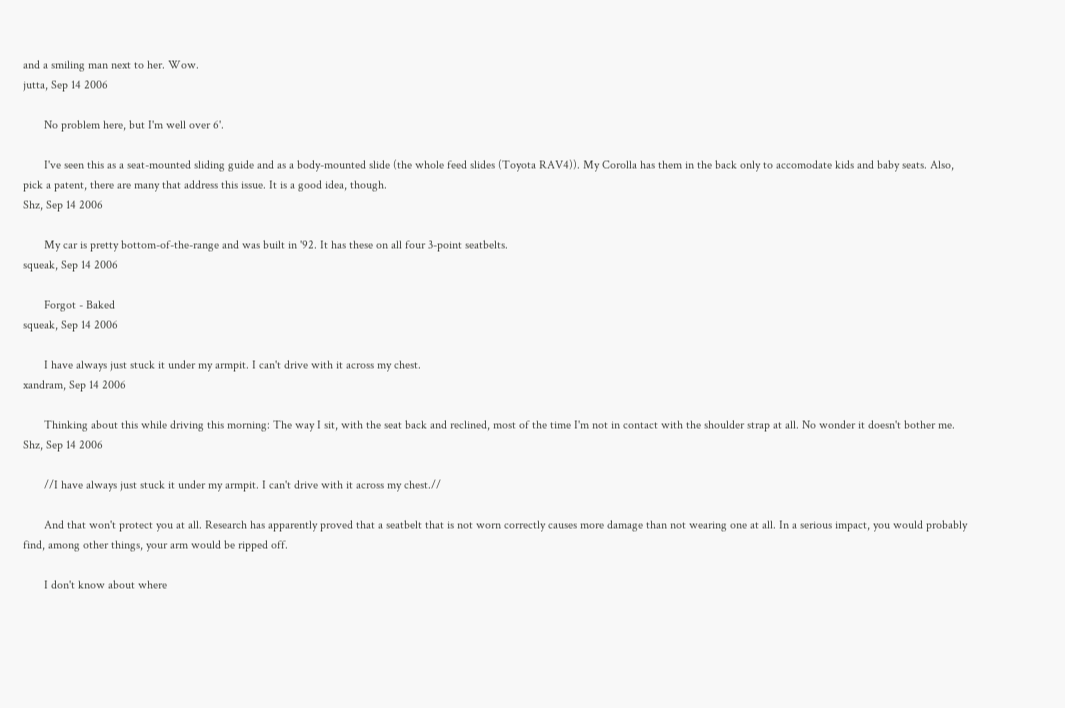and a smiling man next to her. Wow.
jutta, Sep 14 2006

       No problem here, but I'm well over 6'.

       I've seen this as a seat-mounted sliding guide and as a body-mounted slide (the whole feed slides (Toyota RAV4)). My Corolla has them in the back only to accomodate kids and baby seats. Also, pick a patent, there are many that address this issue. It is a good idea, though.
Shz, Sep 14 2006

       My car is pretty bottom-of-the-range and was built in '92. It has these on all four 3-point seatbelts.
squeak, Sep 14 2006

       Forgot - Baked
squeak, Sep 14 2006

       I have always just stuck it under my armpit. I can't drive with it across my chest.
xandram, Sep 14 2006

       Thinking about this while driving this morning: The way I sit, with the seat back and reclined, most of the time I'm not in contact with the shoulder strap at all. No wonder it doesn't bother me.
Shz, Sep 14 2006

       //I have always just stuck it under my armpit. I can't drive with it across my chest.//

       And that won't protect you at all. Research has apparently proved that a seatbelt that is not worn correctly causes more damage than not wearing one at all. In a serious impact, you would probably find, among other things, your arm would be ripped off.

       I don't know about where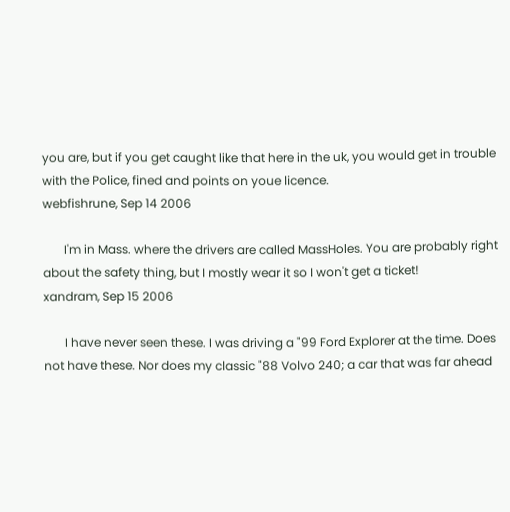you are, but if you get caught like that here in the uk, you would get in trouble with the Police, fined and points on youe licence.
webfishrune, Sep 14 2006

       I'm in Mass. where the drivers are called MassHoles. You are probably right about the safety thing, but I mostly wear it so I won't get a ticket!
xandram, Sep 15 2006

       I have never seen these. I was driving a "99 Ford Explorer at the time. Does not have these. Nor does my classic "88 Volvo 240; a car that was far ahead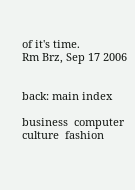of it's time.
Rm Brz, Sep 17 2006


back: main index

business  computer  culture  fashion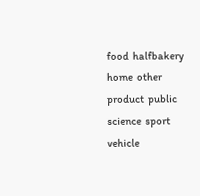food  halfbakery  home  other  product  public  science  sport  vehicle